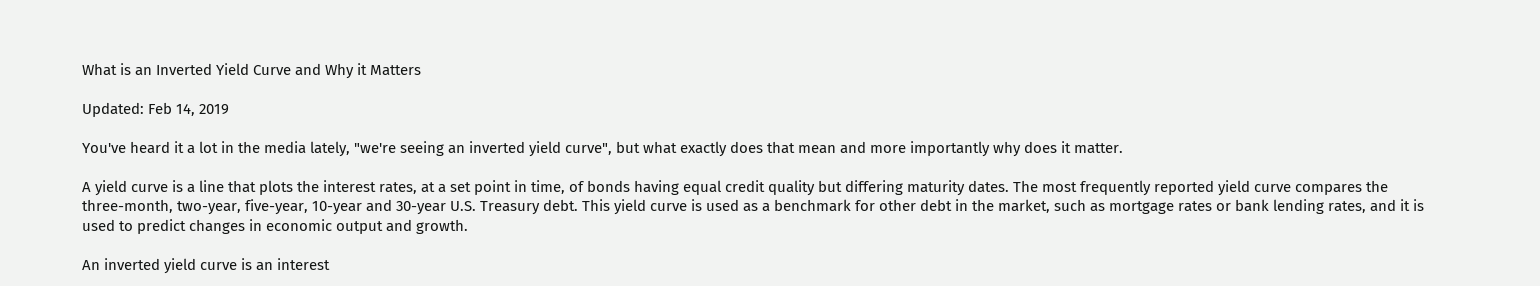What is an Inverted Yield Curve and Why it Matters

Updated: Feb 14, 2019

You've heard it a lot in the media lately, "we're seeing an inverted yield curve", but what exactly does that mean and more importantly why does it matter.

A yield curve is a line that plots the interest rates, at a set point in time, of bonds having equal credit quality but differing maturity dates. The most frequently reported yield curve compares the three-month, two-year, five-year, 10-year and 30-year U.S. Treasury debt. This yield curve is used as a benchmark for other debt in the market, such as mortgage rates or bank lending rates, and it is used to predict changes in economic output and growth.

An inverted yield curve is an interest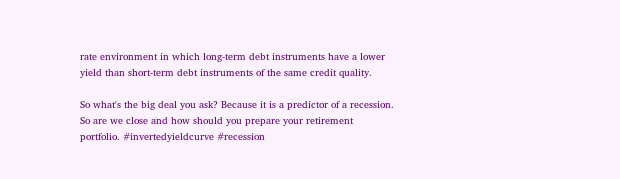rate environment in which long-term debt instruments have a lower yield than short-term debt instruments of the same credit quality.

So what's the big deal you ask? Because it is a predictor of a recession. So are we close and how should you prepare your retirement portfolio. #invertedyieldcurve #recession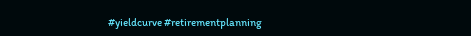#yieldcurve #retirementplanning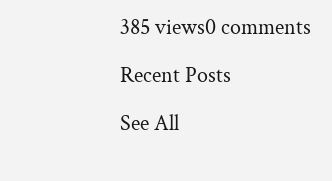385 views0 comments

Recent Posts

See All